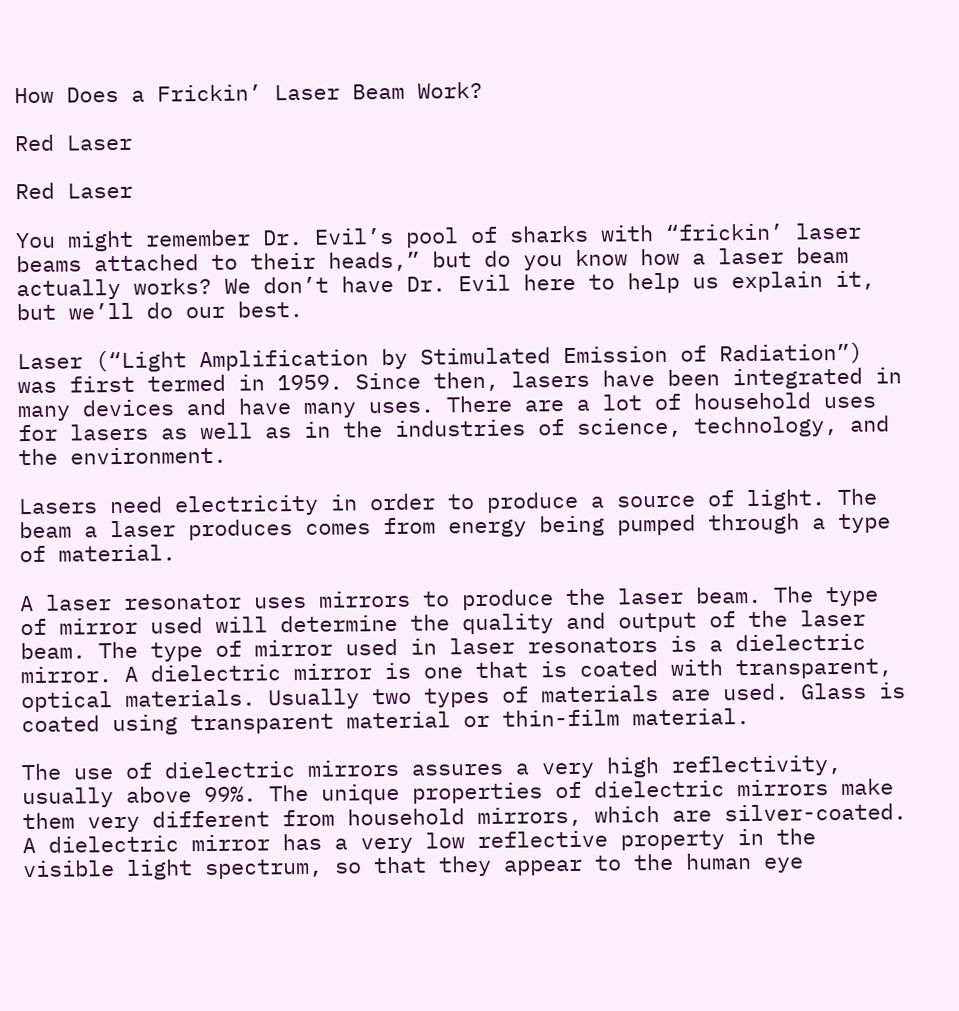How Does a Frickin’ Laser Beam Work?

Red Laser

Red Laser

You might remember Dr. Evil’s pool of sharks with “frickin’ laser beams attached to their heads,” but do you know how a laser beam actually works? We don’t have Dr. Evil here to help us explain it, but we’ll do our best.

Laser (“Light Amplification by Stimulated Emission of Radiation”) was first termed in 1959. Since then, lasers have been integrated in many devices and have many uses. There are a lot of household uses for lasers as well as in the industries of science, technology, and the environment.

Lasers need electricity in order to produce a source of light. The beam a laser produces comes from energy being pumped through a type of material.

A laser resonator uses mirrors to produce the laser beam. The type of mirror used will determine the quality and output of the laser beam. The type of mirror used in laser resonators is a dielectric mirror. A dielectric mirror is one that is coated with transparent, optical materials. Usually two types of materials are used. Glass is coated using transparent material or thin-film material.

The use of dielectric mirrors assures a very high reflectivity, usually above 99%. The unique properties of dielectric mirrors make them very different from household mirrors, which are silver-coated. A dielectric mirror has a very low reflective property in the visible light spectrum, so that they appear to the human eye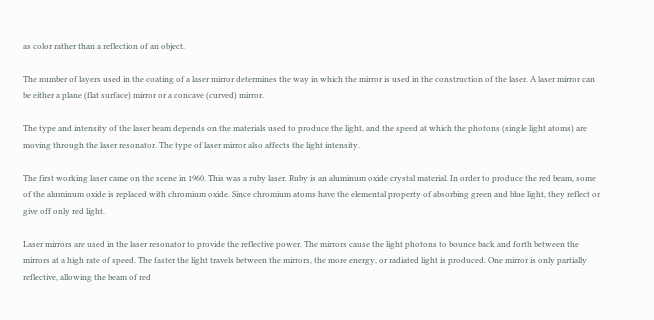as color rather than a reflection of an object.

The number of layers used in the coating of a laser mirror determines the way in which the mirror is used in the construction of the laser. A laser mirror can be either a plane (flat surface) mirror or a concave (curved) mirror.

The type and intensity of the laser beam depends on the materials used to produce the light, and the speed at which the photons (single light atoms) are moving through the laser resonator. The type of laser mirror also affects the light intensity.

The first working laser came on the scene in 1960. This was a ruby laser. Ruby is an aluminum oxide crystal material. In order to produce the red beam, some of the aluminum oxide is replaced with chromium oxide. Since chromium atoms have the elemental property of absorbing green and blue light, they reflect or give off only red light.

Laser mirrors are used in the laser resonator to provide the reflective power. The mirrors cause the light photons to bounce back and forth between the mirrors at a high rate of speed. The faster the light travels between the mirrors, the more energy, or radiated light is produced. One mirror is only partially reflective, allowing the beam of red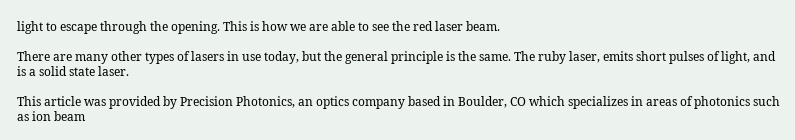light to escape through the opening. This is how we are able to see the red laser beam.

There are many other types of lasers in use today, but the general principle is the same. The ruby laser, emits short pulses of light, and is a solid state laser.

This article was provided by Precision Photonics, an optics company based in Boulder, CO which specializes in areas of photonics such as ion beam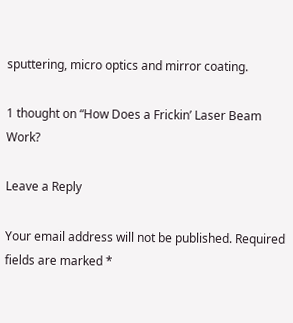sputtering, micro optics and mirror coating.

1 thought on “How Does a Frickin’ Laser Beam Work?

Leave a Reply

Your email address will not be published. Required fields are marked *